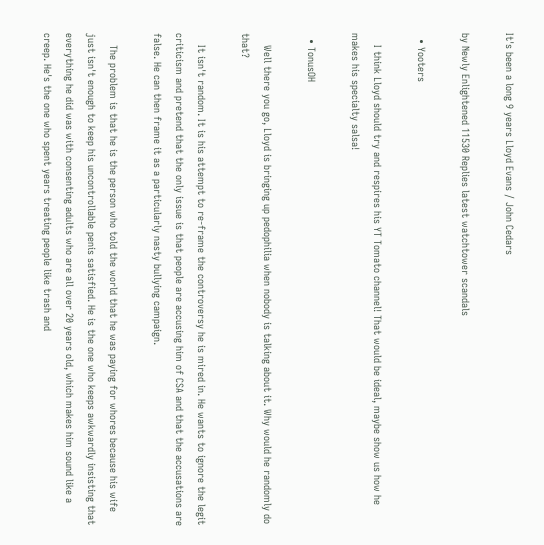It's been a long 9 years Lloyd Evans / John Cedars

by Newly Enlightened 11530 Replies latest watchtower scandals

  • Yooters

    I think Lloyd should try and respires his YT Tomato channel! That would be ideal, maybe show us how he makes his specialty salsa!

  • TonusOH

    Well there you go, Lloyd is bringing up pedophilia when nobody is talking about it. Why would he randomly do that?

    It isn't random. It is his attempt to re-frame the controversy he is mired in. He wants to ignore the legit criticism and pretend that the only issue is that people are accusing him of CSA and that the accusations are false. He can then frame it as a particularly nasty bullying campaign.

    The problem is that he is the person who told the world that he was paying for whores because his wife just isn't enough to keep his uncontrollable penis satisfied. He is the one who keeps awkwardly insisting that everything he did was with consenting adults who are all over 20 years old, which makes him sound like a creep. He's the one who spent years treating people like trash and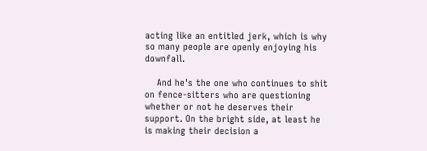acting like an entitled jerk, which is why so many people are openly enjoying his downfall.

    And he's the one who continues to shit on fence-sitters who are questioning whether or not he deserves their support. On the bright side, at least he is making their decision a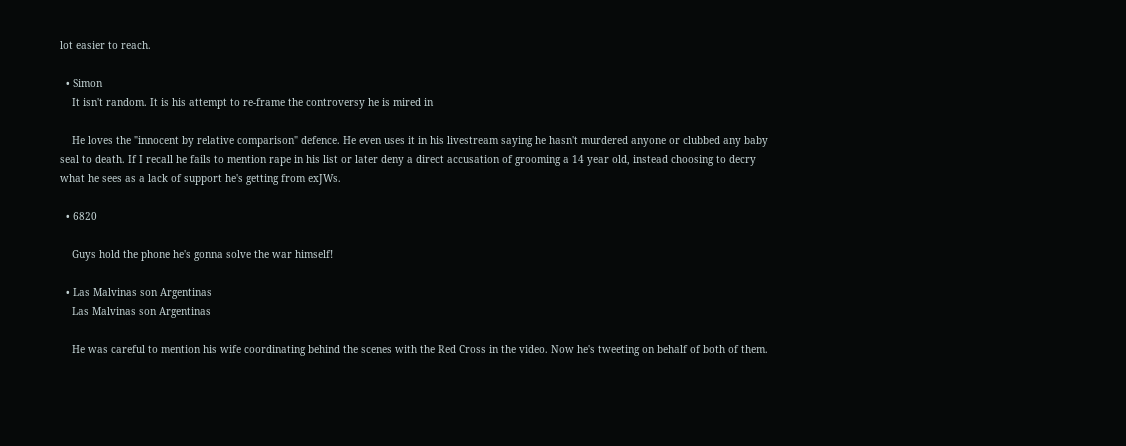lot easier to reach.

  • Simon
    It isn't random. It is his attempt to re-frame the controversy he is mired in

    He loves the "innocent by relative comparison" defence. He even uses it in his livestream saying he hasn't murdered anyone or clubbed any baby seal to death. If I recall he fails to mention rape in his list or later deny a direct accusation of grooming a 14 year old, instead choosing to decry what he sees as a lack of support he's getting from exJWs.

  • 6820

    Guys hold the phone he's gonna solve the war himself!

  • Las Malvinas son Argentinas
    Las Malvinas son Argentinas

    He was careful to mention his wife coordinating behind the scenes with the Red Cross in the video. Now he's tweeting on behalf of both of them.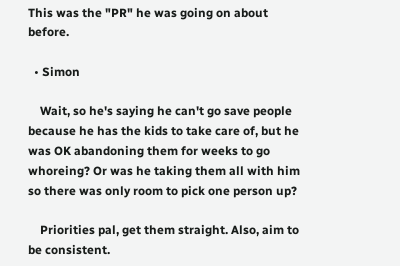This was the "PR" he was going on about before.

  • Simon

    Wait, so he's saying he can't go save people because he has the kids to take care of, but he was OK abandoning them for weeks to go whoreing? Or was he taking them all with him so there was only room to pick one person up?

    Priorities pal, get them straight. Also, aim to be consistent.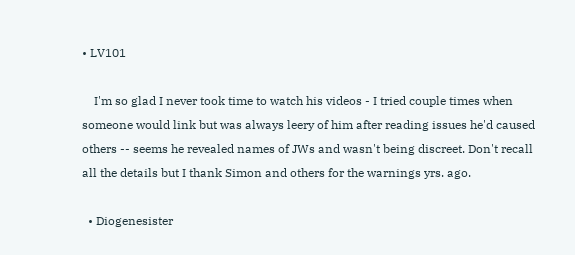• LV101

    I'm so glad I never took time to watch his videos - I tried couple times when someone would link but was always leery of him after reading issues he'd caused others -- seems he revealed names of JWs and wasn't being discreet. Don't recall all the details but I thank Simon and others for the warnings yrs. ago.

  • Diogenesister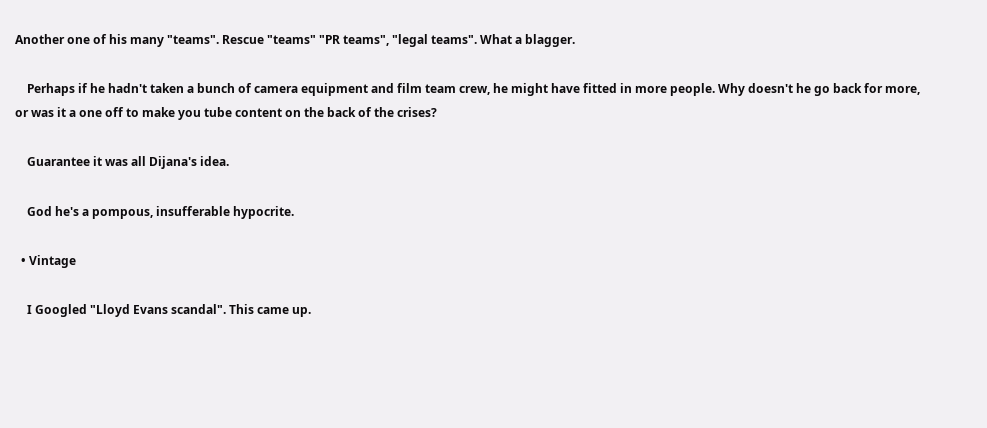Another one of his many "teams". Rescue "teams" "PR teams", "legal teams". What a blagger.

    Perhaps if he hadn't taken a bunch of camera equipment and film team crew, he might have fitted in more people. Why doesn't he go back for more, or was it a one off to make you tube content on the back of the crises?

    Guarantee it was all Dijana's idea.

    God he's a pompous, insufferable hypocrite.

  • Vintage

    I Googled "Lloyd Evans scandal". This came up.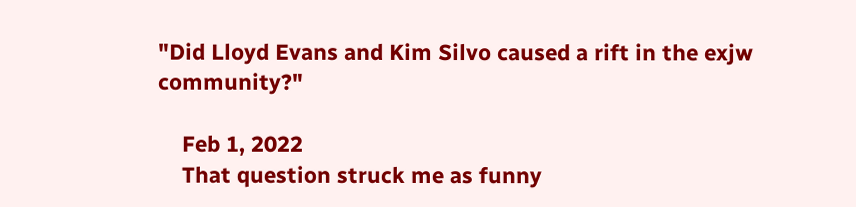"Did Lloyd Evans and Kim Silvo caused a rift in the exjw community?"

    Feb 1, 2022
    That question struck me as funny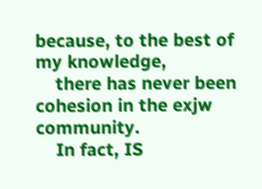because, to the best of my knowledge,
    there has never been cohesion in the exjw community.
    In fact, IS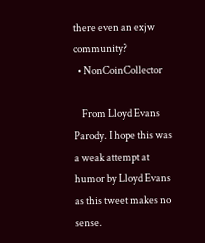there even an exjw community?
  • NonCoinCollector

    From Lloyd Evans Parody. I hope this was a weak attempt at humor by Lloyd Evans as this tweet makes no sense.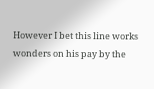However I bet this line works wonders on his pay by the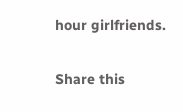hour girlfriends.

Share this